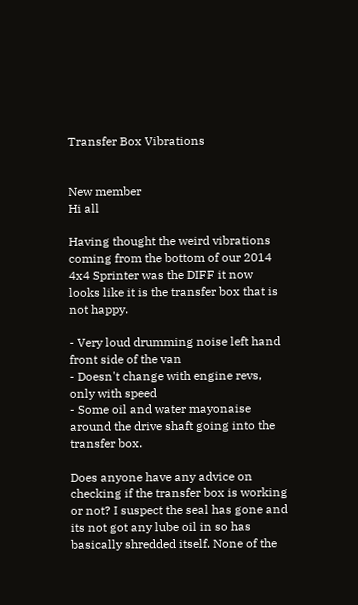Transfer Box Vibrations


New member
Hi all

Having thought the weird vibrations coming from the bottom of our 2014 4x4 Sprinter was the DIFF it now looks like it is the transfer box that is not happy.

- Very loud drumming noise left hand front side of the van
- Doesn't change with engine revs, only with speed
- Some oil and water mayonaise around the drive shaft going into the transfer box.

Does anyone have any advice on checking if the transfer box is working or not? I suspect the seal has gone and its not got any lube oil in so has basically shredded itself. None of the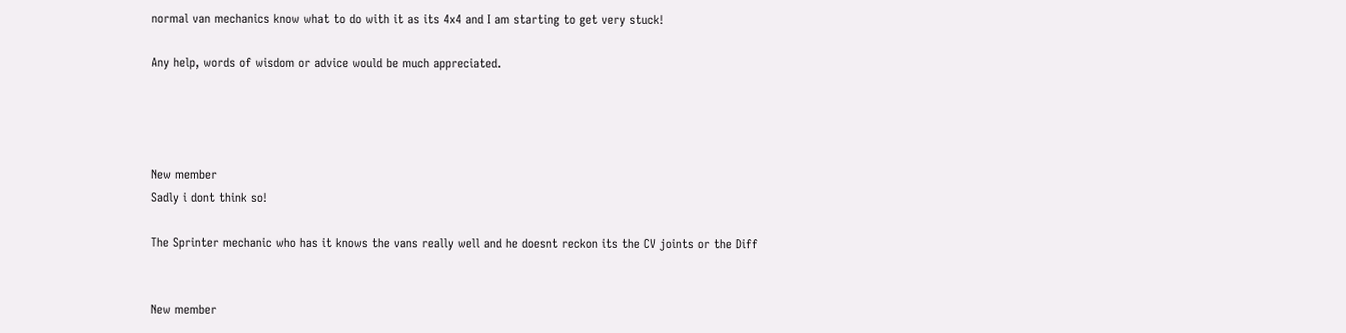normal van mechanics know what to do with it as its 4x4 and I am starting to get very stuck!

Any help, words of wisdom or advice would be much appreciated.




New member
Sadly i dont think so!

The Sprinter mechanic who has it knows the vans really well and he doesnt reckon its the CV joints or the Diff


New member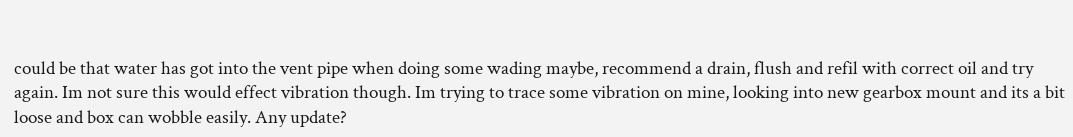could be that water has got into the vent pipe when doing some wading maybe, recommend a drain, flush and refil with correct oil and try again. Im not sure this would effect vibration though. Im trying to trace some vibration on mine, looking into new gearbox mount and its a bit loose and box can wobble easily. Any update?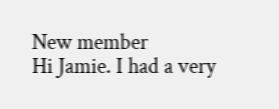New member
Hi Jamie. I had a very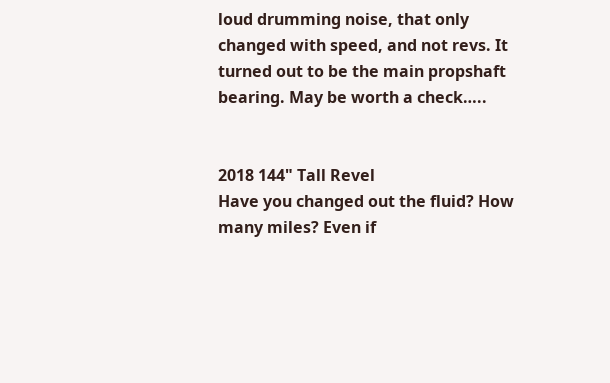loud drumming noise, that only changed with speed, and not revs. It turned out to be the main propshaft bearing. May be worth a check…..


2018 144" Tall Revel
Have you changed out the fluid? How many miles? Even if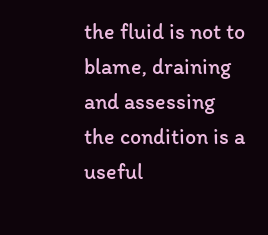the fluid is not to blame, draining and assessing the condition is a useful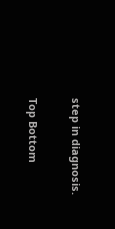step in diagnosis.

Top Bottom